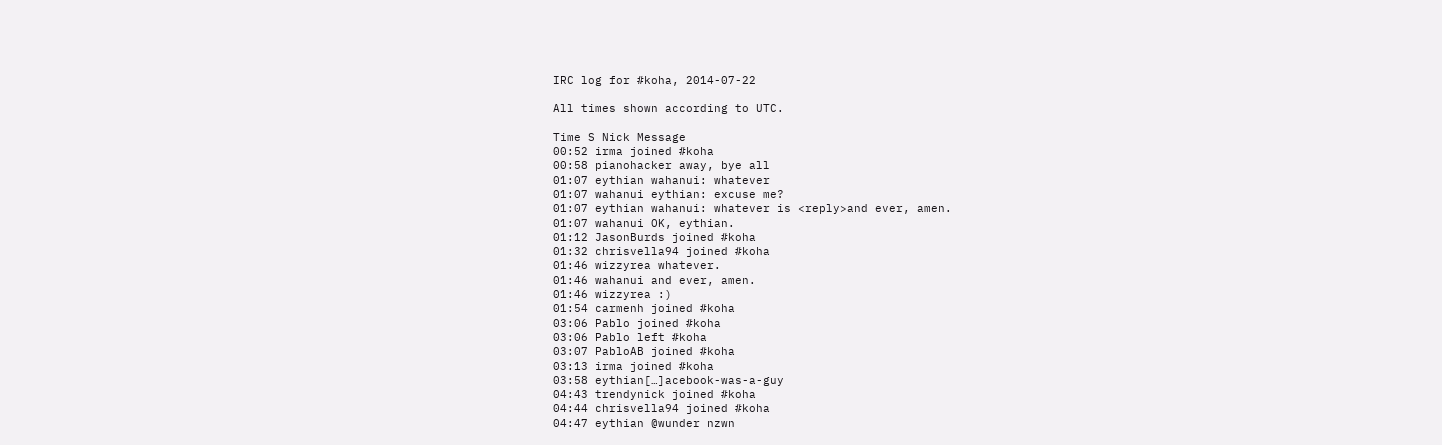IRC log for #koha, 2014-07-22

All times shown according to UTC.

Time S Nick Message
00:52 irma joined #koha
00:58 pianohacker away, bye all
01:07 eythian wahanui: whatever
01:07 wahanui eythian: excuse me?
01:07 eythian wahanui: whatever is <reply>and ever, amen.
01:07 wahanui OK, eythian.
01:12 JasonBurds joined #koha
01:32 chrisvella94 joined #koha
01:46 wizzyrea whatever.
01:46 wahanui and ever, amen.
01:46 wizzyrea :)
01:54 carmenh joined #koha
03:06 Pablo joined #koha
03:06 Pablo left #koha
03:07 PabloAB joined #koha
03:13 irma joined #koha
03:58 eythian[…]acebook-was-a-guy
04:43 trendynick joined #koha
04:44 chrisvella94 joined #koha
04:47 eythian @wunder nzwn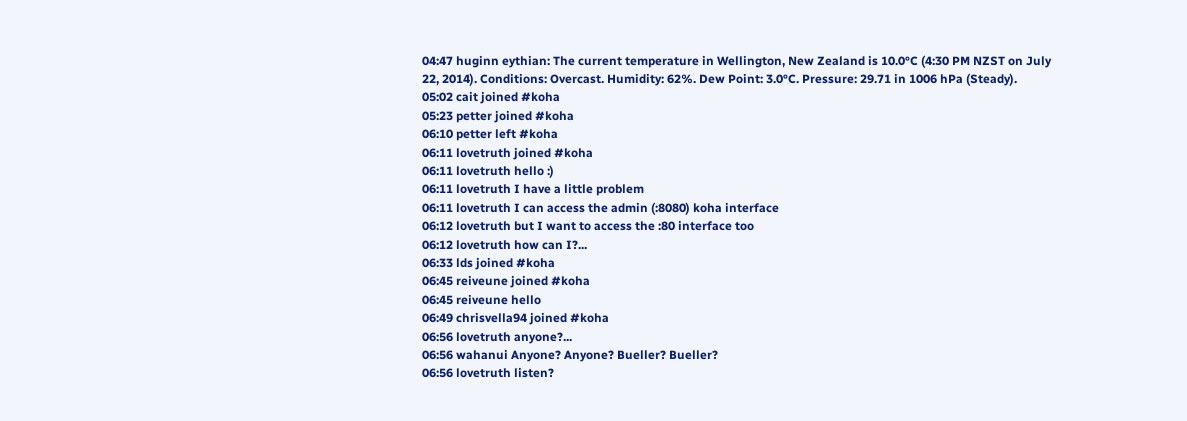04:47 huginn eythian: The current temperature in Wellington, New Zealand is 10.0°C (4:30 PM NZST on July 22, 2014). Conditions: Overcast. Humidity: 62%. Dew Point: 3.0°C. Pressure: 29.71 in 1006 hPa (Steady).
05:02 cait joined #koha
05:23 petter joined #koha
06:10 petter left #koha
06:11 lovetruth joined #koha
06:11 lovetruth hello :)
06:11 lovetruth I have a little problem
06:11 lovetruth I can access the admin (:8080) koha interface
06:12 lovetruth but I want to access the :80 interface too
06:12 lovetruth how can I?...
06:33 lds joined #koha
06:45 reiveune joined #koha
06:45 reiveune hello
06:49 chrisvella94 joined #koha
06:56 lovetruth anyone?...
06:56 wahanui Anyone? Anyone? Bueller? Bueller?
06:56 lovetruth listen?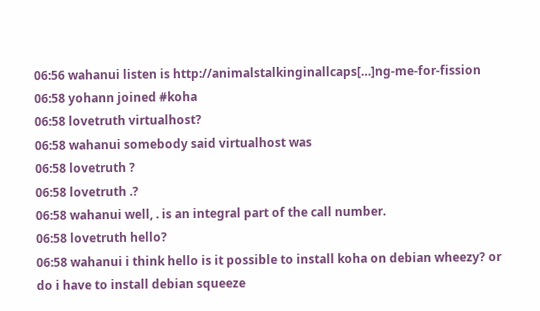06:56 wahanui listen is http://animalstalkinginallcaps[…]ng-me-for-fission
06:58 yohann joined #koha
06:58 lovetruth virtualhost?
06:58 wahanui somebody said virtualhost was
06:58 lovetruth ?
06:58 lovetruth .?
06:58 wahanui well, . is an integral part of the call number.
06:58 lovetruth hello?
06:58 wahanui i think hello is it possible to install koha on debian wheezy? or do i have to install debian squeeze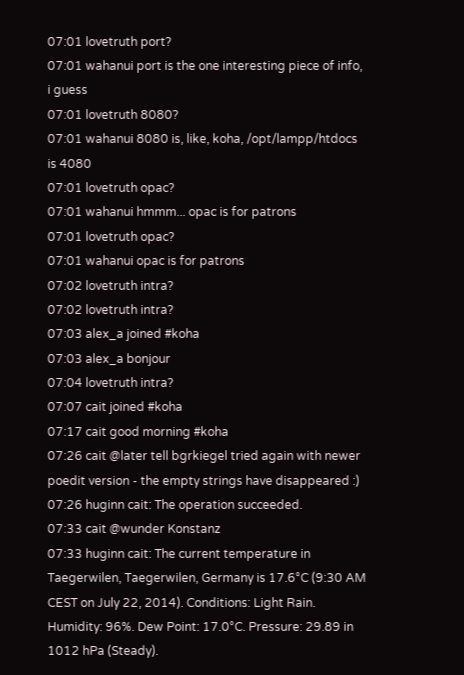07:01 lovetruth port?
07:01 wahanui port is the one interesting piece of info, i guess
07:01 lovetruth 8080?
07:01 wahanui 8080 is, like, koha, /opt/lampp/htdocs is 4080
07:01 lovetruth opac?
07:01 wahanui hmmm... opac is for patrons
07:01 lovetruth opac?
07:01 wahanui opac is for patrons
07:02 lovetruth intra?
07:02 lovetruth intra?
07:03 alex_a joined #koha
07:03 alex_a bonjour
07:04 lovetruth intra?
07:07 cait joined #koha
07:17 cait good morning #koha
07:26 cait @later tell bgrkiegel tried again with newer poedit version - the empty strings have disappeared :)
07:26 huginn cait: The operation succeeded.
07:33 cait @wunder Konstanz
07:33 huginn cait: The current temperature in Taegerwilen, Taegerwilen, Germany is 17.6°C (9:30 AM CEST on July 22, 2014). Conditions: Light Rain. Humidity: 96%. Dew Point: 17.0°C. Pressure: 29.89 in 1012 hPa (Steady).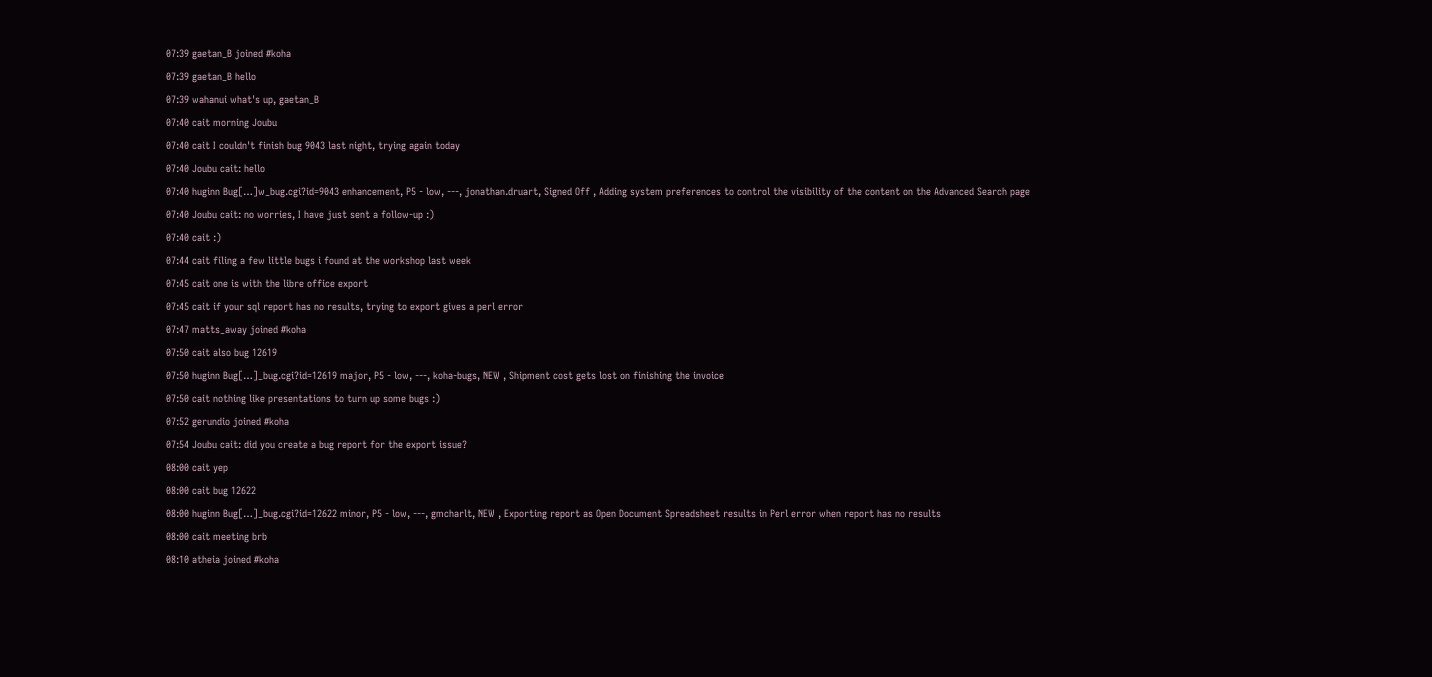07:39 gaetan_B joined #koha
07:39 gaetan_B hello
07:39 wahanui what's up, gaetan_B
07:40 cait morning Joubu
07:40 cait I couldn't finish bug 9043 last night, trying again today
07:40 Joubu cait: hello
07:40 huginn Bug[…]w_bug.cgi?id=9043 enhancement, P5 - low, ---, jonathan.druart, Signed Off , Adding system preferences to control the visibility of the content on the Advanced Search page
07:40 Joubu cait: no worries, I have just sent a follow-up :)
07:40 cait :)
07:44 cait filing a few little bugs i found at the workshop last week
07:45 cait one is with the libre office export
07:45 cait if your sql report has no results, trying to export gives a perl error
07:47 matts_away joined #koha
07:50 cait also bug 12619
07:50 huginn Bug[…]_bug.cgi?id=12619 major, P5 - low, ---, koha-bugs, NEW , Shipment cost gets lost on finishing the invoice
07:50 cait nothing like presentations to turn up some bugs :)
07:52 gerundio joined #koha
07:54 Joubu cait: did you create a bug report for the export issue?
08:00 cait yep
08:00 cait bug 12622
08:00 huginn Bug[…]_bug.cgi?id=12622 minor, P5 - low, ---, gmcharlt, NEW , Exporting report as Open Document Spreadsheet results in Perl error when report has no results
08:00 cait meeting brb
08:10 atheia joined #koha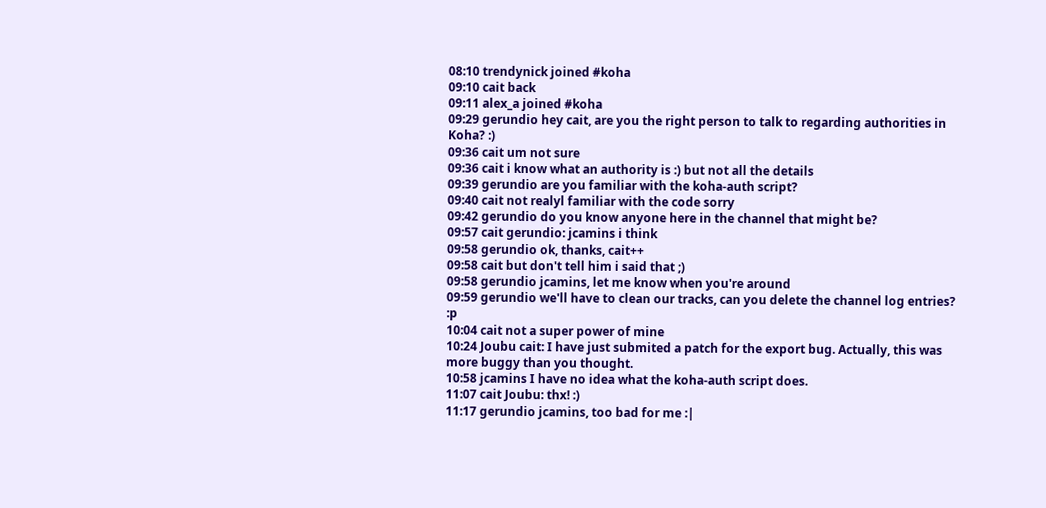08:10 trendynick joined #koha
09:10 cait back
09:11 alex_a joined #koha
09:29 gerundio hey cait, are you the right person to talk to regarding authorities in Koha? :)
09:36 cait um not sure
09:36 cait i know what an authority is :) but not all the details
09:39 gerundio are you familiar with the koha-auth script?
09:40 cait not realyl familiar with the code sorry
09:42 gerundio do you know anyone here in the channel that might be?
09:57 cait gerundio: jcamins i think
09:58 gerundio ok, thanks, cait++
09:58 cait but don't tell him i said that ;)
09:58 gerundio jcamins, let me know when you're around
09:59 gerundio we'll have to clean our tracks, can you delete the channel log entries? :p
10:04 cait not a super power of mine
10:24 Joubu cait: I have just submited a patch for the export bug. Actually, this was more buggy than you thought.
10:58 jcamins I have no idea what the koha-auth script does.
11:07 cait Joubu: thx! :)
11:17 gerundio jcamins, too bad for me :|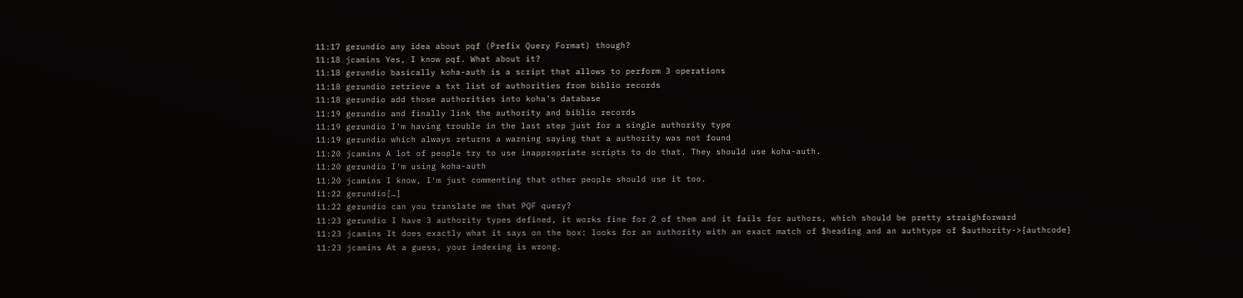11:17 gerundio any idea about pqf (Prefix Query Format) though?
11:18 jcamins Yes, I know pqf. What about it?
11:18 gerundio basically koha-auth is a script that allows to perform 3 operations
11:18 gerundio retrieve a txt list of authorities from biblio records
11:18 gerundio add those authorities into koha's database
11:19 gerundio and finally link the authority and biblio records
11:19 gerundio I'm having trouble in the last step just for a single authority type
11:19 gerundio which always returns a warning saying that a authority was not found
11:20 jcamins A lot of people try to use inappropriate scripts to do that. They should use koha-auth.
11:20 gerundio I'm using koha-auth
11:20 jcamins I know, I'm just commenting that other people should use it too.
11:22 gerundio[…]
11:22 gerundio can you translate me that PQF query?
11:23 gerundio I have 3 authority types defined, it works fine for 2 of them and it fails for authors, which should be pretty straighforward
11:23 jcamins It does exactly what it says on the box: looks for an authority with an exact match of $heading and an authtype of $authority->{authcode}
11:23 jcamins At a guess, your indexing is wrong.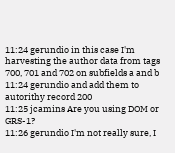11:24 gerundio in this case I'm harvesting the author data from tags 700, 701 and 702 on subfields a and b
11:24 gerundio and add them to autorithy record 200
11:25 jcamins Are you using DOM or GRS-1?
11:26 gerundio I'm not really sure, I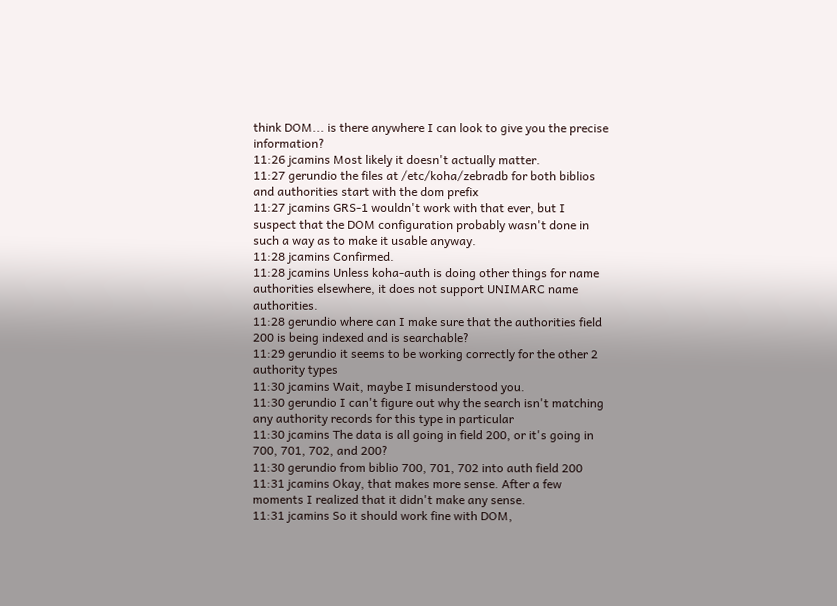think DOM... is there anywhere I can look to give you the precise information?
11:26 jcamins Most likely it doesn't actually matter.
11:27 gerundio the files at /etc/koha/zebradb for both biblios and authorities start with the dom prefix
11:27 jcamins GRS-1 wouldn't work with that ever, but I suspect that the DOM configuration probably wasn't done in such a way as to make it usable anyway.
11:28 jcamins Confirmed.
11:28 jcamins Unless koha-auth is doing other things for name authorities elsewhere, it does not support UNIMARC name authorities.
11:28 gerundio where can I make sure that the authorities field 200 is being indexed and is searchable?
11:29 gerundio it seems to be working correctly for the other 2 authority types
11:30 jcamins Wait, maybe I misunderstood you.
11:30 gerundio I can't figure out why the search isn't matching any authority records for this type in particular
11:30 jcamins The data is all going in field 200, or it's going in 700, 701, 702, and 200?
11:30 gerundio from biblio 700, 701, 702 into auth field 200
11:31 jcamins Okay, that makes more sense. After a few moments I realized that it didn't make any sense.
11:31 jcamins So it should work fine with DOM,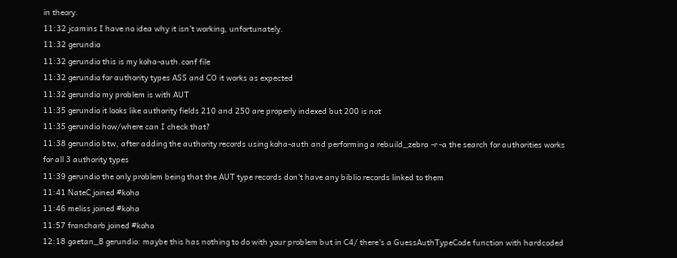in theory.
11:32 jcamins I have no idea why it isn't working, unfortunately.
11:32 gerundio
11:32 gerundio this is my koha-auth.conf file
11:32 gerundio for authority types ASS and CO it works as expected
11:32 gerundio my problem is with AUT
11:35 gerundio it looks like authority fields 210 and 250 are properly indexed but 200 is not
11:35 gerundio how/where can I check that?
11:38 gerundio btw, after adding the authority records using koha-auth and performing a rebuild_zebra -r -a the search for authorities works for all 3 authority types
11:39 gerundio the only problem being that the AUT type records don't have any biblio records linked to them
11:41 NateC joined #koha
11:46 meliss joined #koha
11:57 francharb joined #koha
12:18 gaetan_B gerundio: maybe this has nothing to do with your problem but in C4/ there's a GuessAuthTypeCode function with hardcoded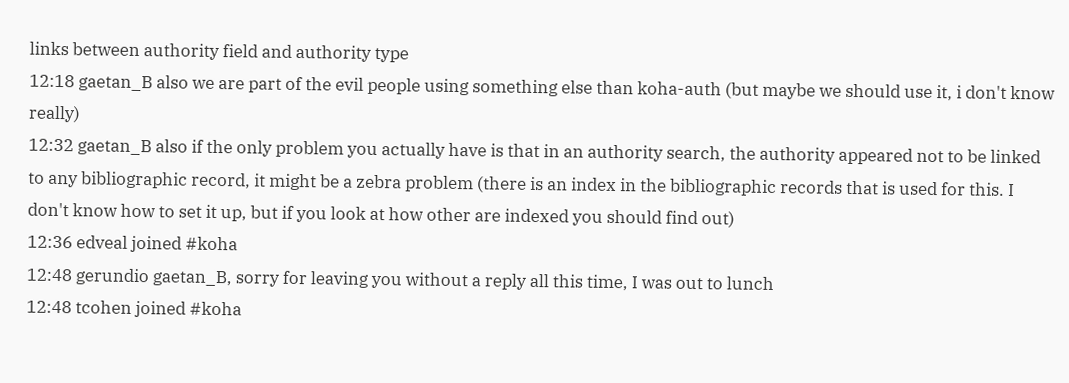links between authority field and authority type
12:18 gaetan_B also we are part of the evil people using something else than koha-auth (but maybe we should use it, i don't know really)
12:32 gaetan_B also if the only problem you actually have is that in an authority search, the authority appeared not to be linked to any bibliographic record, it might be a zebra problem (there is an index in the bibliographic records that is used for this. I don't know how to set it up, but if you look at how other are indexed you should find out)
12:36 edveal joined #koha
12:48 gerundio gaetan_B, sorry for leaving you without a reply all this time, I was out to lunch
12:48 tcohen joined #koha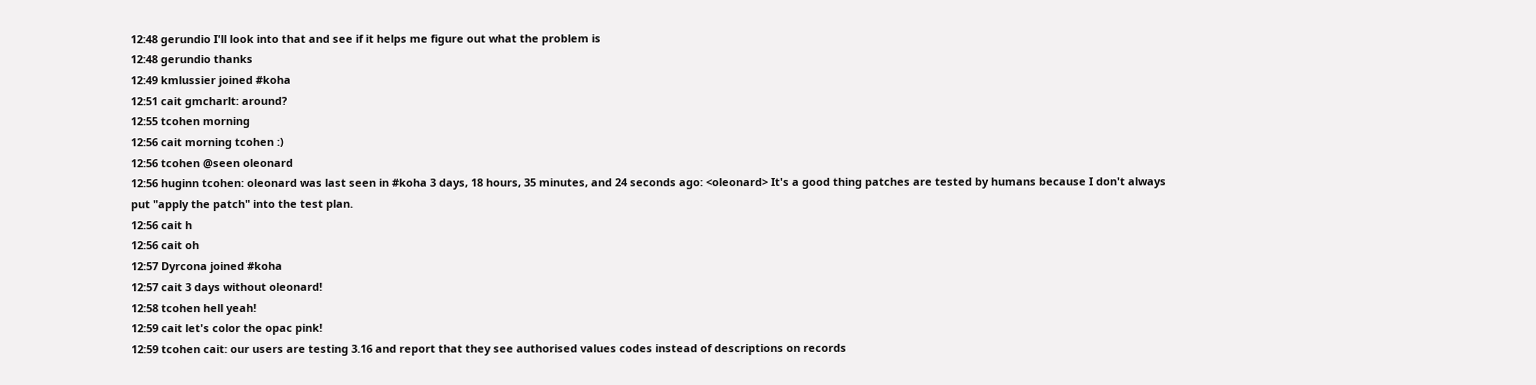12:48 gerundio I'll look into that and see if it helps me figure out what the problem is
12:48 gerundio thanks
12:49 kmlussier joined #koha
12:51 cait gmcharlt: around?
12:55 tcohen morning
12:56 cait morning tcohen :)
12:56 tcohen @seen oleonard
12:56 huginn tcohen: oleonard was last seen in #koha 3 days, 18 hours, 35 minutes, and 24 seconds ago: <oleonard> It's a good thing patches are tested by humans because I don't always put "apply the patch" into the test plan.
12:56 cait h
12:56 cait oh
12:57 Dyrcona joined #koha
12:57 cait 3 days without oleonard!
12:58 tcohen hell yeah!
12:59 cait let's color the opac pink!
12:59 tcohen cait: our users are testing 3.16 and report that they see authorised values codes instead of descriptions on records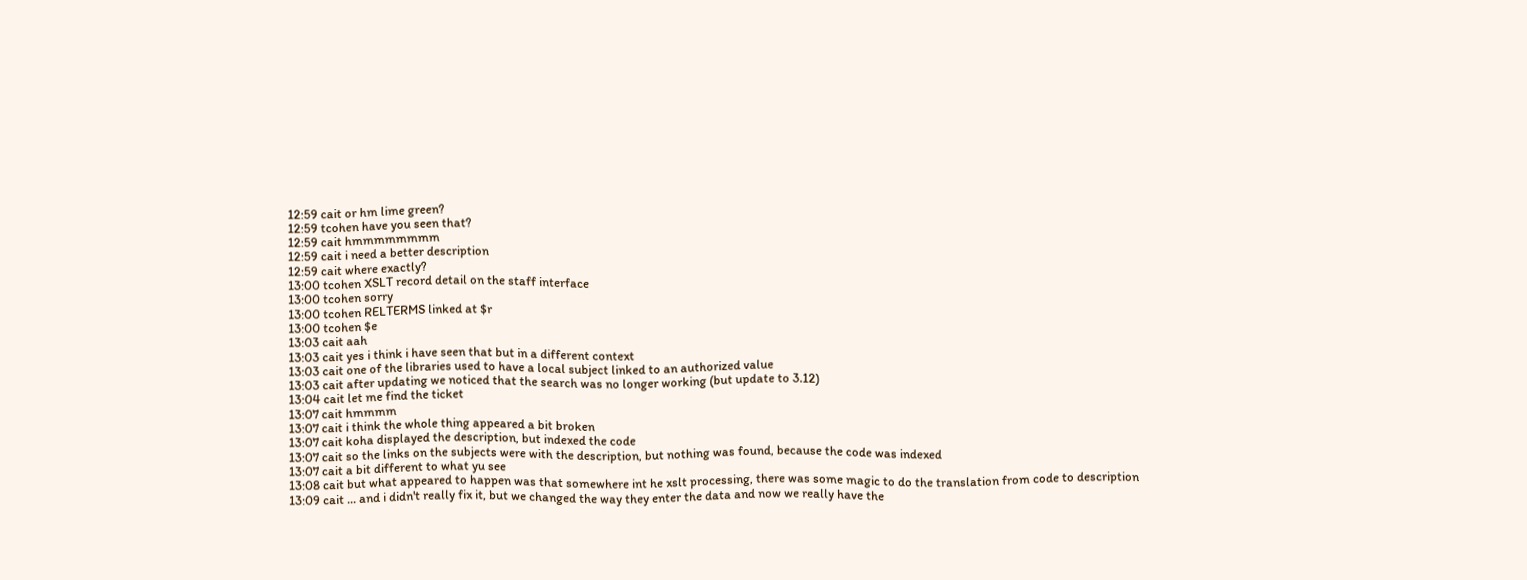12:59 cait or hm lime green?
12:59 tcohen have you seen that?
12:59 cait hmmmmmmmm
12:59 cait i need a better description
12:59 cait where exactly?
13:00 tcohen XSLT record detail on the staff interface
13:00 tcohen sorry
13:00 tcohen RELTERMS linked at $r
13:00 tcohen $e
13:03 cait aah
13:03 cait yes i think i have seen that but in a different context
13:03 cait one of the libraries used to have a local subject linked to an authorized value
13:03 cait after updating we noticed that the search was no longer working (but update to 3.12)
13:04 cait let me find the ticket
13:07 cait hmmmm
13:07 cait i think the whole thing appeared a bit broken
13:07 cait koha displayed the description, but indexed the code
13:07 cait so the links on the subjects were with the description, but nothing was found, because the code was indexed
13:07 cait a bit different to what yu see
13:08 cait but what appeared to happen was that somewhere int he xslt processing, there was some magic to do the translation from code to description
13:09 cait ... and i didn't really fix it, but we changed the way they enter the data and now we really have the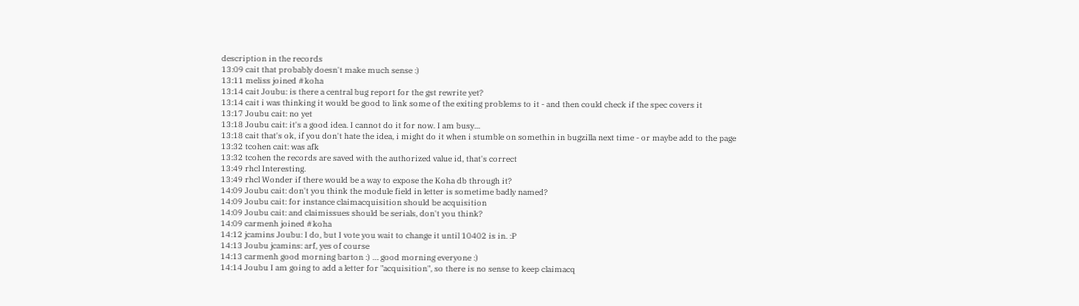description in the records
13:09 cait that probably doesn't make much sense :)
13:11 meliss joined #koha
13:14 cait Joubu: is there a central bug report for the gst rewrite yet?
13:14 cait i was thinking it would be good to link some of the exiting problems to it - and then could check if the spec covers it
13:17 Joubu cait: no yet
13:18 Joubu cait: it's a good idea. I cannot do it for now. I am busy...
13:18 cait that's ok, if you don't hate the idea, i might do it when i stumble on somethin in bugzilla next time - or maybe add to the page
13:32 tcohen cait: was afk
13:32 tcohen the records are saved with the authorized value id, that's correct
13:49 rhcl Interesting.
13:49 rhcl Wonder if there would be a way to expose the Koha db through it?
14:09 Joubu cait: don't you think the module field in letter is sometime badly named?
14:09 Joubu cait: for instance claimacquisition should be acquisition
14:09 Joubu cait: and claimissues should be serials, don't you think?
14:09 carmenh joined #koha
14:12 jcamins Joubu: I do, but I vote you wait to change it until 10402 is in. :P
14:13 Joubu jcamins: arf, yes of course
14:13 carmenh good morning barton :) … good morning everyone :)
14:14 Joubu I am going to add a letter for "acquisition", so there is no sense to keep claimacq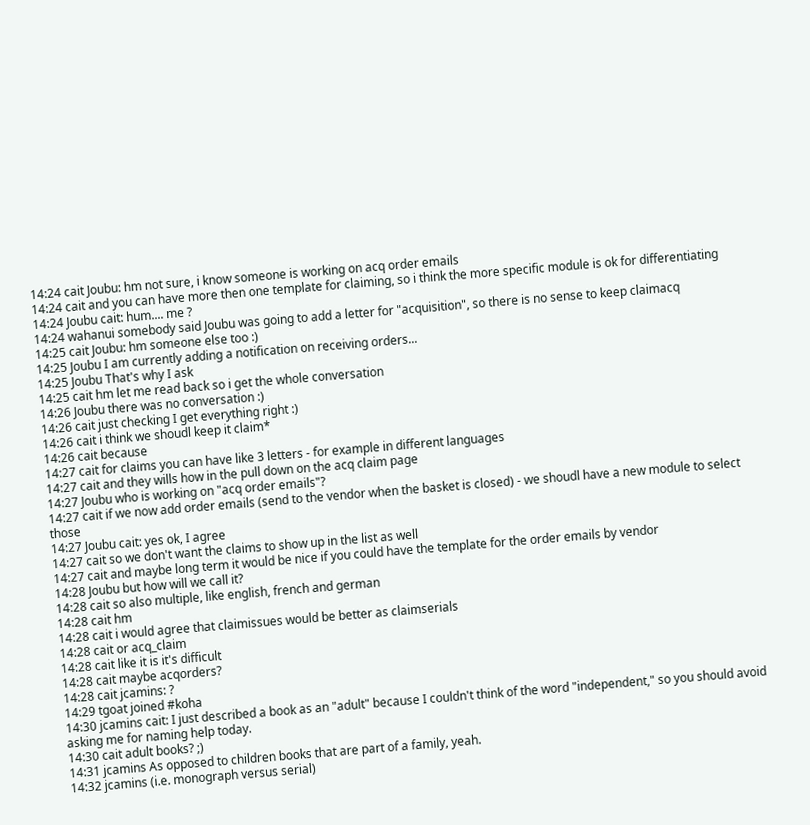14:24 cait Joubu: hm not sure, i know someone is working on acq order emails
14:24 cait and you can have more then one template for claiming, so i think the more specific module is ok for differentiating
14:24 Joubu cait: hum.... me ?
14:24 wahanui somebody said Joubu was going to add a letter for "acquisition", so there is no sense to keep claimacq
14:25 cait Joubu: hm someone else too :)
14:25 Joubu I am currently adding a notification on receiving orders...
14:25 Joubu That's why I ask
14:25 cait hm let me read back so i get the whole conversation
14:26 Joubu there was no conversation :)
14:26 cait just checking I get everything right :)
14:26 cait i think we shoudl keep it claim*
14:26 cait because
14:27 cait for claims you can have like 3 letters - for example in different languages
14:27 cait and they wills how in the pull down on the acq claim page
14:27 Joubu who is working on "acq order emails"?
14:27 cait if we now add order emails (send to the vendor when the basket is closed) - we shoudl have a new module to select those
14:27 Joubu cait: yes ok, I agree
14:27 cait so we don't want the claims to show up in the list as well
14:27 cait and maybe long term it would be nice if you could have the template for the order emails by vendor
14:28 Joubu but how will we call it?
14:28 cait so also multiple, like english, french and german
14:28 cait hm
14:28 cait i would agree that claimissues would be better as claimserials
14:28 cait or acq_claim
14:28 cait like it is it's difficult
14:28 cait maybe acqorders?
14:28 cait jcamins: ?
14:29 tgoat joined #koha
14:30 jcamins cait: I just described a book as an "adult" because I couldn't think of the word "independent," so you should avoid asking me for naming help today.
14:30 cait adult books? ;)
14:31 jcamins As opposed to children books that are part of a family, yeah.
14:32 jcamins (i.e. monograph versus serial)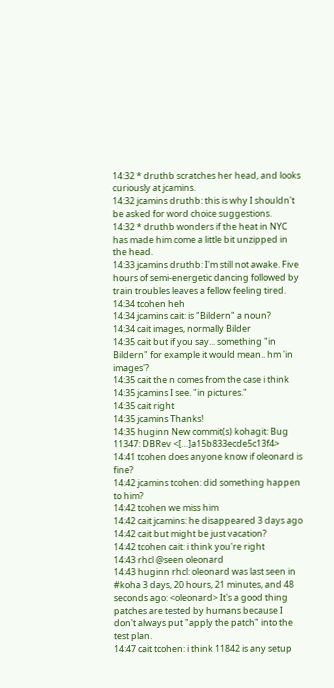14:32 * druthb scratches her head, and looks curiously at jcamins.
14:32 jcamins druthb: this is why I shouldn't be asked for word choice suggestions.
14:32 * druthb wonders if the heat in NYC has made him come a little bit unzipped in the head.
14:33 jcamins druthb: I'm still not awake. Five hours of semi-energetic dancing followed by train troubles leaves a fellow feeling tired.
14:34 tcohen heh
14:34 jcamins cait: is "Bildern" a noun?
14:34 cait images, normally Bilder
14:35 cait but if you say... something "in Bildern" for example it would mean.. hm 'in images'?
14:35 cait the n comes from the case i think
14:35 jcamins I see. "in pictures."
14:35 cait right
14:35 jcamins Thanks!
14:35 huginn New commit(s) kohagit: Bug 11347: DBRev <[…]a15b833ecde5c13f4>
14:41 tcohen does anyone know if oleonard is fine?
14:42 jcamins tcohen: did something happen to him?
14:42 tcohen we miss him
14:42 cait jcamins: he disappeared 3 days ago
14:42 cait but might be just vacation?
14:42 tcohen cait: i think you're right
14:43 rhcl @seen oleonard
14:43 huginn rhcl: oleonard was last seen in #koha 3 days, 20 hours, 21 minutes, and 48 seconds ago: <oleonard> It's a good thing patches are tested by humans because I don't always put "apply the patch" into the test plan.
14:47 cait tcohen: i think 11842 is any setup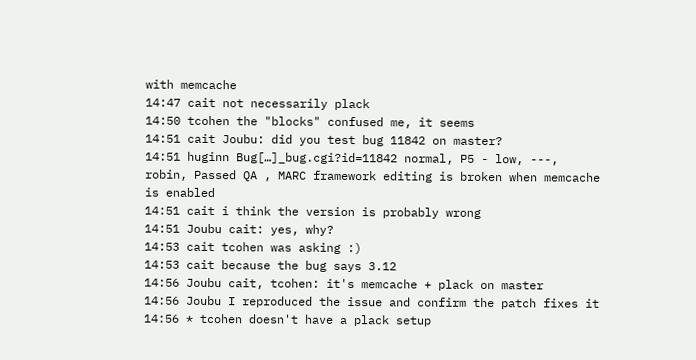with memcache
14:47 cait not necessarily plack
14:50 tcohen the "blocks" confused me, it seems
14:51 cait Joubu: did you test bug 11842 on master?
14:51 huginn Bug[…]_bug.cgi?id=11842 normal, P5 - low, ---, robin, Passed QA , MARC framework editing is broken when memcache is enabled
14:51 cait i think the version is probably wrong
14:51 Joubu cait: yes, why?
14:53 cait tcohen was asking :)
14:53 cait because the bug says 3.12
14:56 Joubu cait, tcohen: it's memcache + plack on master
14:56 Joubu I reproduced the issue and confirm the patch fixes it
14:56 * tcohen doesn't have a plack setup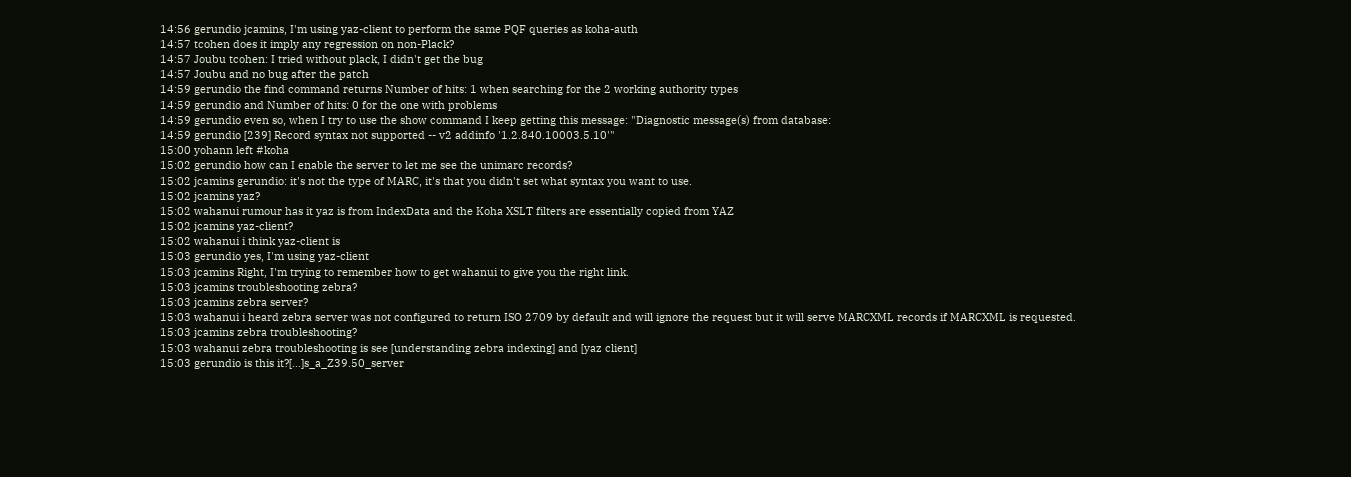14:56 gerundio jcamins, I'm using yaz-client to perform the same PQF queries as koha-auth
14:57 tcohen does it imply any regression on non-Plack?
14:57 Joubu tcohen: I tried without plack, I didn't get the bug
14:57 Joubu and no bug after the patch
14:59 gerundio the find command returns Number of hits: 1 when searching for the 2 working authority types
14:59 gerundio and Number of hits: 0 for the one with problems
14:59 gerundio even so, when I try to use the show command I keep getting this message: "Diagnostic message(s) from database:
14:59 gerundio [239] Record syntax not supported -- v2 addinfo '1.2.840.10003.5.10'"
15:00 yohann left #koha
15:02 gerundio how can I enable the server to let me see the unimarc records?
15:02 jcamins gerundio: it's not the type of MARC, it's that you didn't set what syntax you want to use.
15:02 jcamins yaz?
15:02 wahanui rumour has it yaz is from IndexData and the Koha XSLT filters are essentially copied from YAZ
15:02 jcamins yaz-client?
15:02 wahanui i think yaz-client is
15:03 gerundio yes, I'm using yaz-client
15:03 jcamins Right, I'm trying to remember how to get wahanui to give you the right link.
15:03 jcamins troubleshooting zebra?
15:03 jcamins zebra server?
15:03 wahanui i heard zebra server was not configured to return ISO 2709 by default and will ignore the request but it will serve MARCXML records if MARCXML is requested.
15:03 jcamins zebra troubleshooting?
15:03 wahanui zebra troubleshooting is see [understanding zebra indexing] and [yaz client]
15:03 gerundio is this it?[…]s_a_Z39.50_server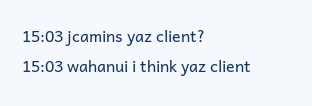15:03 jcamins yaz client?
15:03 wahanui i think yaz client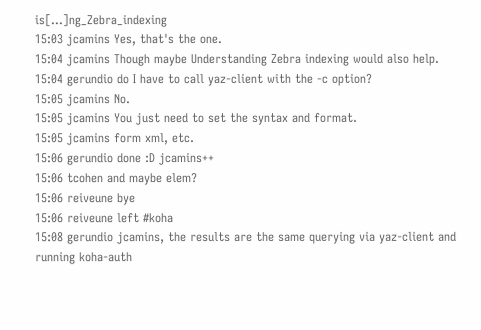is[…]ng_Zebra_indexing
15:03 jcamins Yes, that's the one.
15:04 jcamins Though maybe Understanding Zebra indexing would also help.
15:04 gerundio do I have to call yaz-client with the -c option?
15:05 jcamins No.
15:05 jcamins You just need to set the syntax and format.
15:05 jcamins form xml, etc.
15:06 gerundio done :D jcamins++
15:06 tcohen and maybe elem?
15:06 reiveune bye
15:06 reiveune left #koha
15:08 gerundio jcamins, the results are the same querying via yaz-client and running koha-auth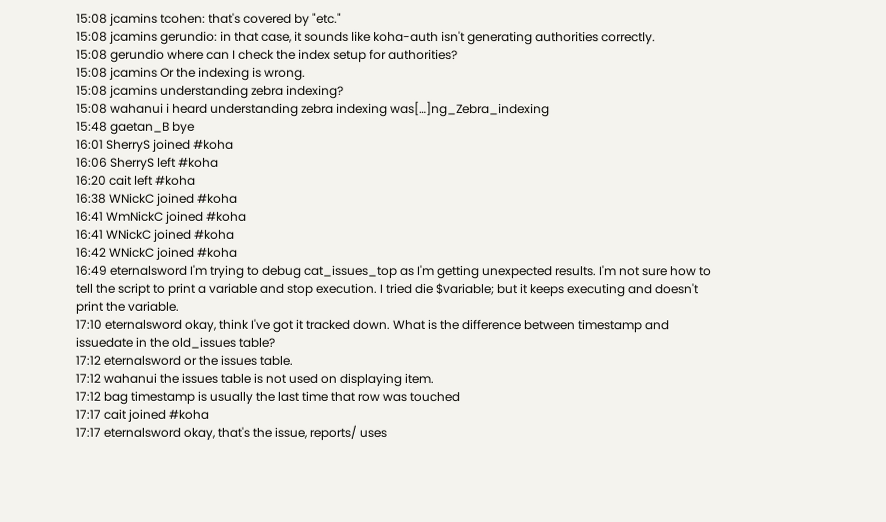15:08 jcamins tcohen: that's covered by "etc."
15:08 jcamins gerundio: in that case, it sounds like koha-auth isn't generating authorities correctly.
15:08 gerundio where can I check the index setup for authorities?
15:08 jcamins Or the indexing is wrong.
15:08 jcamins understanding zebra indexing?
15:08 wahanui i heard understanding zebra indexing was[…]ng_Zebra_indexing
15:48 gaetan_B bye
16:01 SherryS joined #koha
16:06 SherryS left #koha
16:20 cait left #koha
16:38 WNickC joined #koha
16:41 WmNickC joined #koha
16:41 WNickC joined #koha
16:42 WNickC joined #koha
16:49 eternalsword I'm trying to debug cat_issues_top as I'm getting unexpected results. I'm not sure how to tell the script to print a variable and stop execution. I tried die $variable; but it keeps executing and doesn't print the variable.
17:10 eternalsword okay, think I've got it tracked down. What is the difference between timestamp and issuedate in the old_issues table?
17:12 eternalsword or the issues table.
17:12 wahanui the issues table is not used on displaying item.
17:12 bag timestamp is usually the last time that row was touched
17:17 cait joined #koha
17:17 eternalsword okay, that's the issue, reports/ uses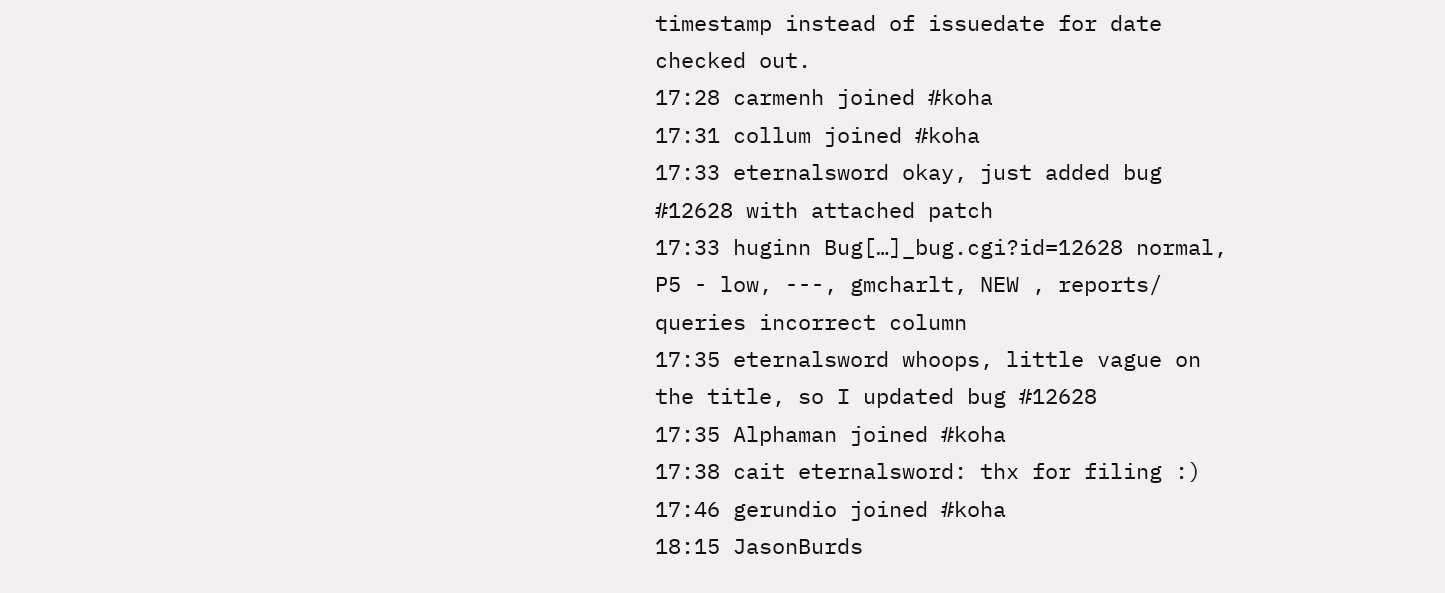timestamp instead of issuedate for date checked out.
17:28 carmenh joined #koha
17:31 collum joined #koha
17:33 eternalsword okay, just added bug #12628 with attached patch
17:33 huginn Bug[…]_bug.cgi?id=12628 normal, P5 - low, ---, gmcharlt, NEW , reports/ queries incorrect column
17:35 eternalsword whoops, little vague on the title, so I updated bug #12628
17:35 Alphaman joined #koha
17:38 cait eternalsword: thx for filing :)
17:46 gerundio joined #koha
18:15 JasonBurds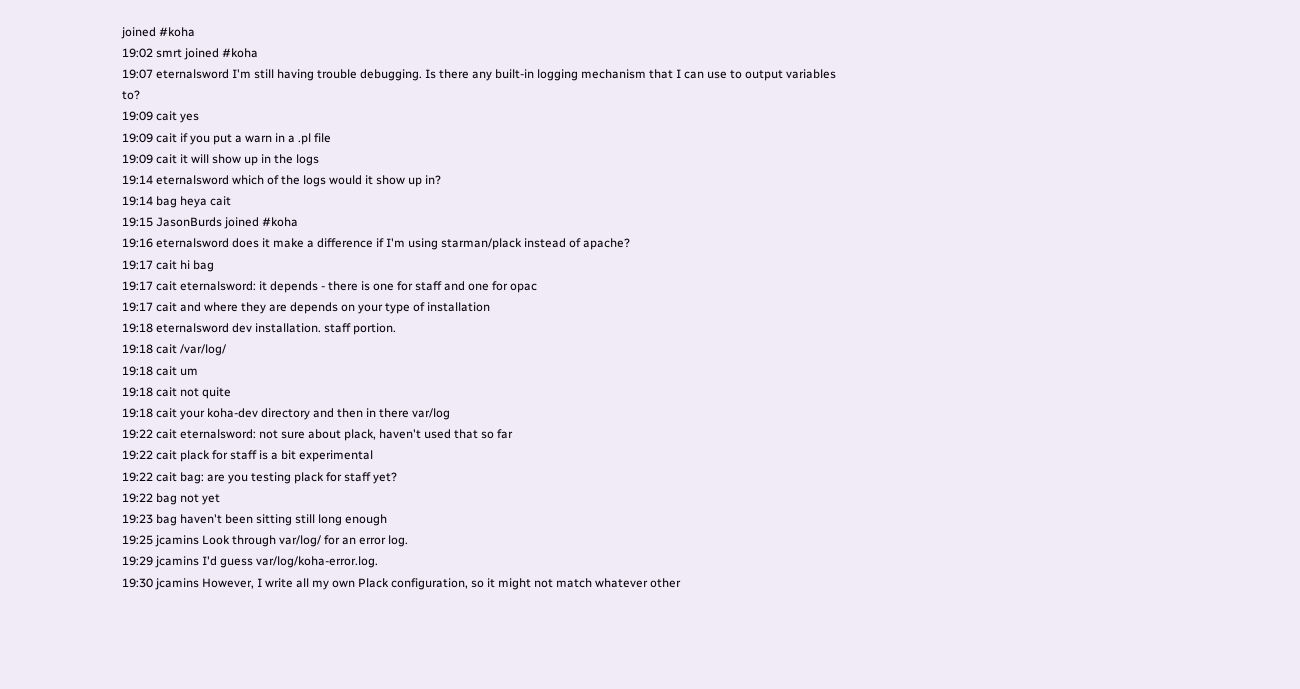joined #koha
19:02 smrt joined #koha
19:07 eternalsword I'm still having trouble debugging. Is there any built-in logging mechanism that I can use to output variables to?
19:09 cait yes
19:09 cait if you put a warn in a .pl file
19:09 cait it will show up in the logs
19:14 eternalsword which of the logs would it show up in?
19:14 bag heya cait
19:15 JasonBurds joined #koha
19:16 eternalsword does it make a difference if I'm using starman/plack instead of apache?
19:17 cait hi bag
19:17 cait eternalsword: it depends - there is one for staff and one for opac
19:17 cait and where they are depends on your type of installation
19:18 eternalsword dev installation. staff portion.
19:18 cait /var/log/
19:18 cait um
19:18 cait not quite
19:18 cait your koha-dev directory and then in there var/log
19:22 cait eternalsword: not sure about plack, haven't used that so far
19:22 cait plack for staff is a bit experimental
19:22 cait bag: are you testing plack for staff yet?
19:22 bag not yet
19:23 bag haven't been sitting still long enough
19:25 jcamins Look through var/log/ for an error log.
19:29 jcamins I'd guess var/log/koha-error.log.
19:30 jcamins However, I write all my own Plack configuration, so it might not match whatever other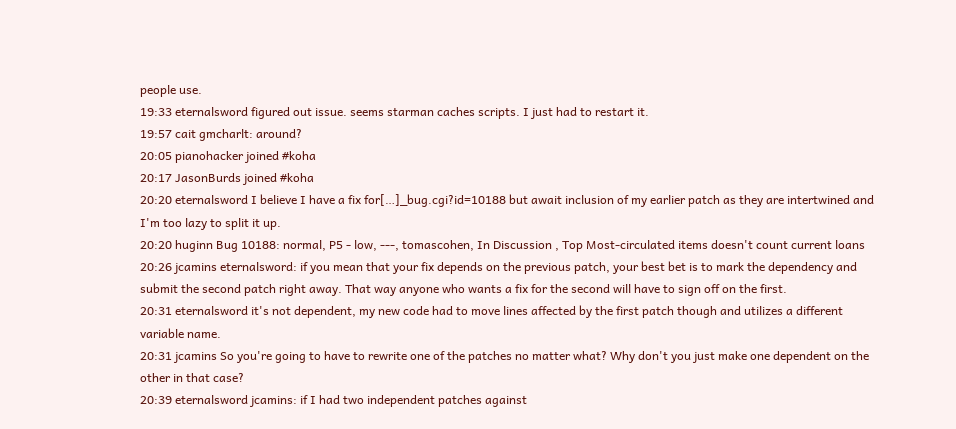people use.
19:33 eternalsword figured out issue. seems starman caches scripts. I just had to restart it.
19:57 cait gmcharlt: around?
20:05 pianohacker joined #koha
20:17 JasonBurds joined #koha
20:20 eternalsword I believe I have a fix for[…]_bug.cgi?id=10188 but await inclusion of my earlier patch as they are intertwined and I'm too lazy to split it up.
20:20 huginn Bug 10188: normal, P5 - low, ---, tomascohen, In Discussion , Top Most-circulated items doesn't count current loans
20:26 jcamins eternalsword: if you mean that your fix depends on the previous patch, your best bet is to mark the dependency and submit the second patch right away. That way anyone who wants a fix for the second will have to sign off on the first.
20:31 eternalsword it's not dependent, my new code had to move lines affected by the first patch though and utilizes a different variable name.
20:31 jcamins So you're going to have to rewrite one of the patches no matter what? Why don't you just make one dependent on the other in that case?
20:39 eternalsword jcamins: if I had two independent patches against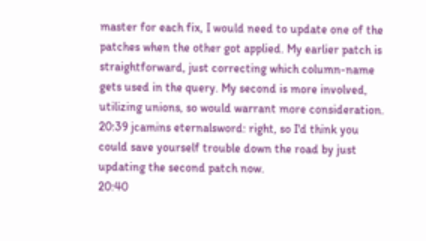master for each fix, I would need to update one of the patches when the other got applied. My earlier patch is straightforward, just correcting which column-name gets used in the query. My second is more involved, utilizing unions, so would warrant more consideration.
20:39 jcamins eternalsword: right, so I'd think you could save yourself trouble down the road by just updating the second patch now.
20:40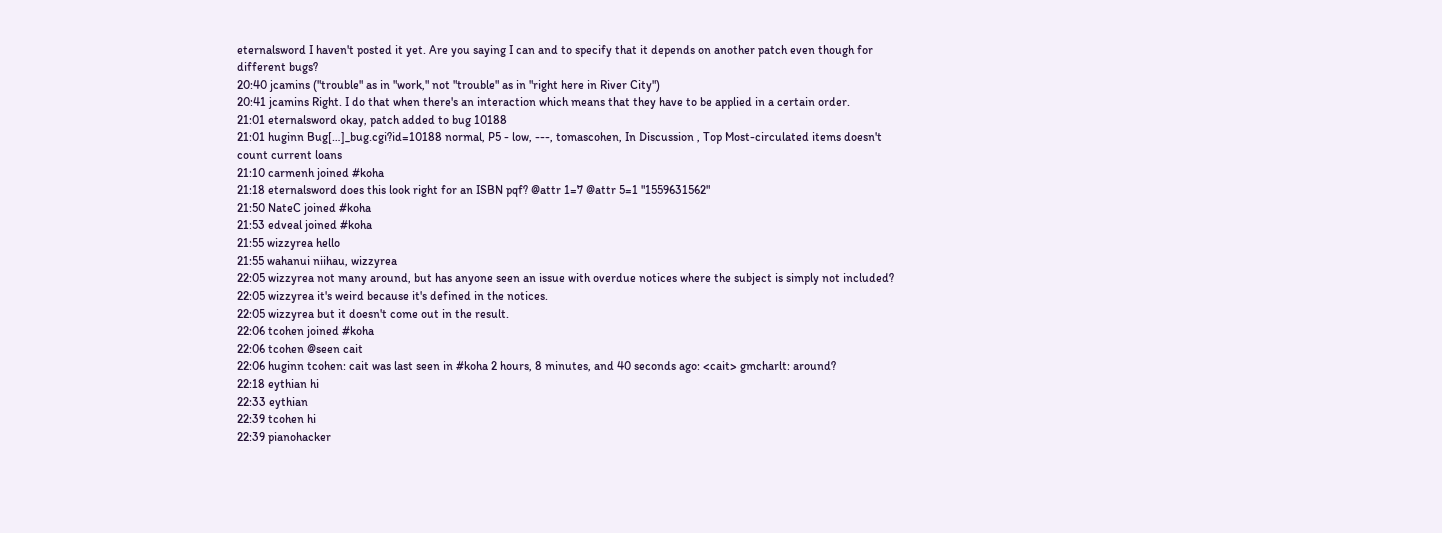eternalsword I haven't posted it yet. Are you saying I can and to specify that it depends on another patch even though for different bugs?
20:40 jcamins ("trouble" as in "work," not "trouble" as in "right here in River City")
20:41 jcamins Right. I do that when there's an interaction which means that they have to be applied in a certain order.
21:01 eternalsword okay, patch added to bug 10188
21:01 huginn Bug[…]_bug.cgi?id=10188 normal, P5 - low, ---, tomascohen, In Discussion , Top Most-circulated items doesn't count current loans
21:10 carmenh joined #koha
21:18 eternalsword does this look right for an ISBN pqf? @attr 1=7 @attr 5=1 "1559631562"
21:50 NateC joined #koha
21:53 edveal joined #koha
21:55 wizzyrea hello
21:55 wahanui niihau, wizzyrea
22:05 wizzyrea not many around, but has anyone seen an issue with overdue notices where the subject is simply not included?
22:05 wizzyrea it's weird because it's defined in the notices.
22:05 wizzyrea but it doesn't come out in the result.
22:06 tcohen joined #koha
22:06 tcohen @seen cait
22:06 huginn tcohen: cait was last seen in #koha 2 hours, 8 minutes, and 40 seconds ago: <cait> gmcharlt: around?
22:18 eythian hi
22:33 eythian
22:39 tcohen hi
22:39 pianohacker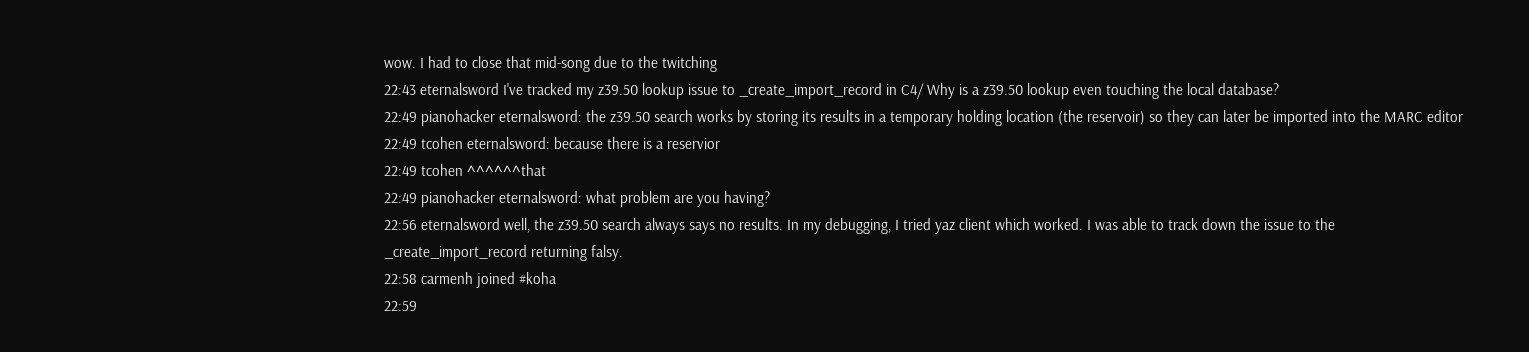wow. I had to close that mid-song due to the twitching
22:43 eternalsword I've tracked my z39.50 lookup issue to _create_import_record in C4/ Why is a z39.50 lookup even touching the local database?
22:49 pianohacker eternalsword: the z39.50 search works by storing its results in a temporary holding location (the reservoir) so they can later be imported into the MARC editor
22:49 tcohen eternalsword: because there is a reservior
22:49 tcohen ^^^^^^that
22:49 pianohacker eternalsword: what problem are you having?
22:56 eternalsword well, the z39.50 search always says no results. In my debugging, I tried yaz client which worked. I was able to track down the issue to the _create_import_record returning falsy.
22:58 carmenh joined #koha
22:59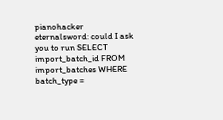pianohacker eternalsword: could I ask you to run SELECT import_batch_id FROM import_batches WHERE  batch_type =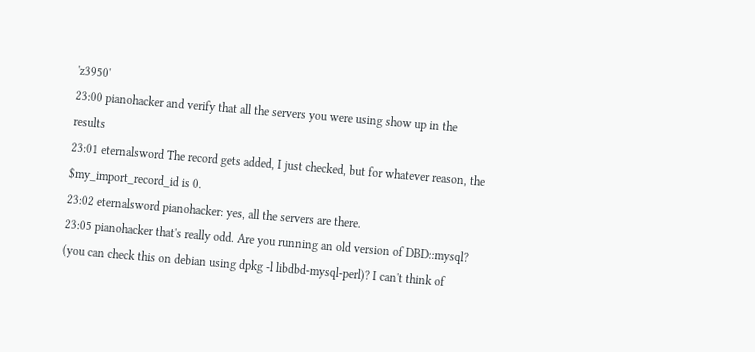'z3950'
23:00 pianohacker and verify that all the servers you were using show up in the results
23:01 eternalsword The record gets added, I just checked, but for whatever reason, the $my_import_record_id is 0.
23:02 eternalsword pianohacker: yes, all the servers are there.
23:05 pianohacker that's really odd. Are you running an old version of DBD::mysql? (you can check this on debian using dpkg -l libdbd-mysql-perl)? I can't think of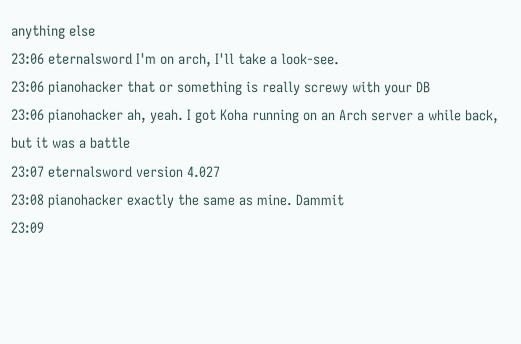anything else
23:06 eternalsword I'm on arch, I'll take a look-see.
23:06 pianohacker that or something is really screwy with your DB
23:06 pianohacker ah, yeah. I got Koha running on an Arch server a while back, but it was a battle
23:07 eternalsword version 4.027
23:08 pianohacker exactly the same as mine. Dammit
23:09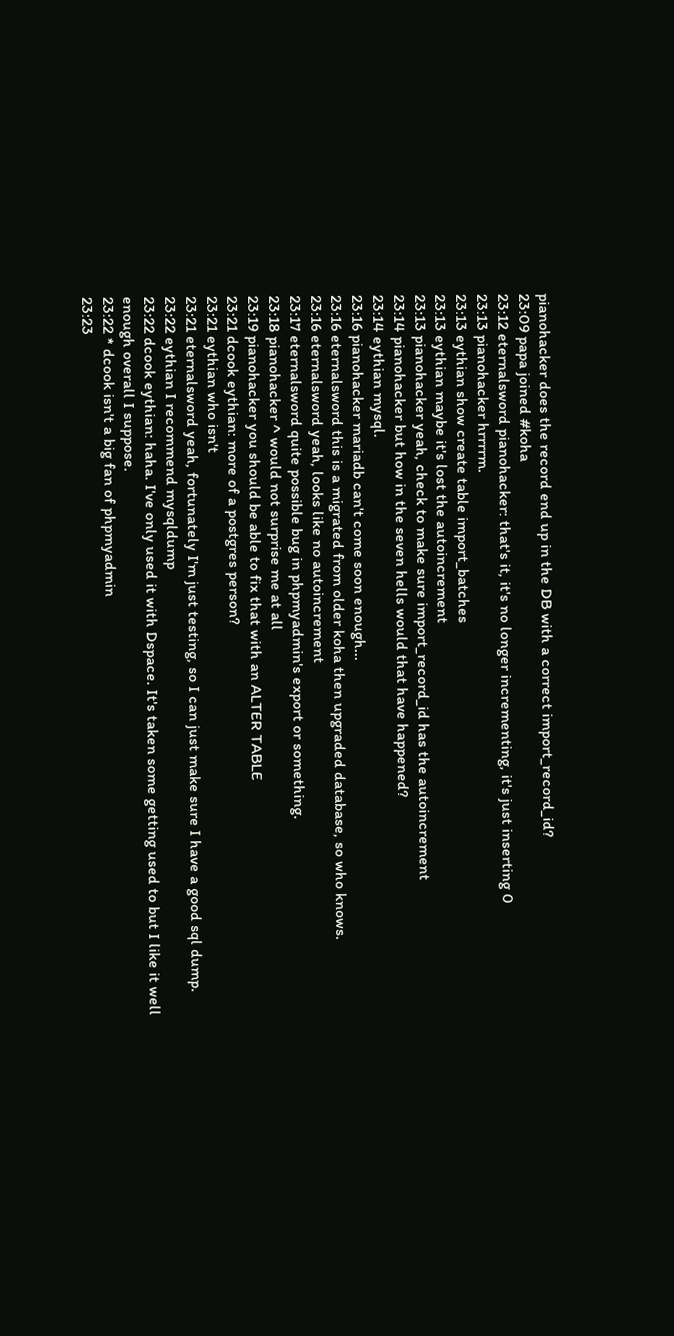pianohacker does the record end up in the DB with a correct import_record_id?
23:09 papa joined #koha
23:12 eternalsword pianohacker: that's it, it's no longer incrementing, it's just inserting 0
23:13 pianohacker hrrrrm.
23:13 eythian show create table import_batches
23:13 eythian maybe it's lost the autoincrement
23:13 pianohacker yeah, check to make sure import_record_id has the autoincrement
23:14 pianohacker but how in the seven hells would that have happened?
23:14 eythian mysql.
23:16 pianohacker mariadb can't come soon enough...
23:16 eternalsword this is a migrated from older koha then upgraded database, so who knows.
23:16 eternalsword yeah, looks like no autoincrement
23:17 eternalsword quite possible bug in phpmyadmin's export or something.
23:18 pianohacker ^ would not surprise me at all
23:19 pianohacker you should be able to fix that with an ALTER TABLE
23:21 dcook eythian: more of a postgres person?
23:21 eythian who isn't
23:21 eternalsword yeah, fortunately I'm just testing, so I can just make sure I have a good sql dump.
23:22 eythian I recommend mysqldump
23:22 dcook eythian: haha. I've only used it with Dspace. It's taken some getting used to but I like it well enough overall I suppose.
23:22 * dcook isn't a big fan of phpmyadmin
23:23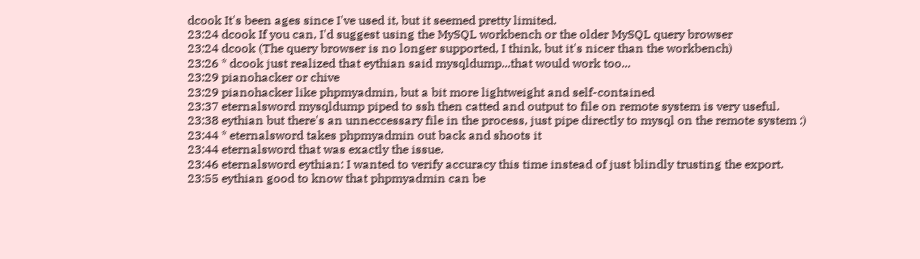dcook It's been ages since I've used it, but it seemed pretty limited.
23:24 dcook If you can, I'd suggest using the MySQL workbench or the older MySQL query browser
23:24 dcook (The query browser is no longer supported, I think, but it's nicer than the workbench)
23:26 * dcook just realized that eythian said mysqldump...that would work too...
23:29 pianohacker or chive
23:29 pianohacker like phpmyadmin, but a bit more lightweight and self-contained
23:37 eternalsword mysqldump piped to ssh then catted and output to file on remote system is very useful.
23:38 eythian but there's an unneccessary file in the process, just pipe directly to mysql on the remote system :)
23:44 * eternalsword takes phpmyadmin out back and shoots it
23:44 eternalsword that was exactly the issue.
23:46 eternalsword eythian: I wanted to verify accuracy this time instead of just blindly trusting the export.
23:55 eythian good to know that phpmyadmin can be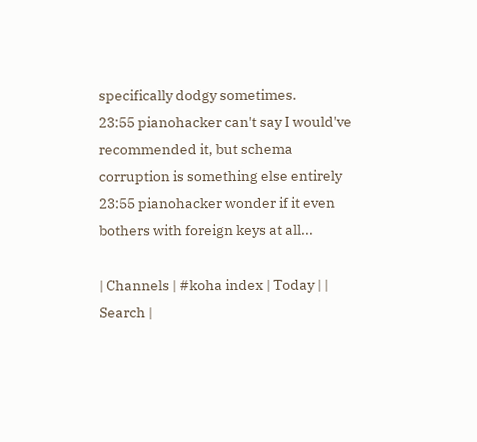specifically dodgy sometimes.
23:55 pianohacker can't say I would've recommended it, but schema corruption is something else entirely
23:55 pianohacker wonder if it even bothers with foreign keys at all...

| Channels | #koha index | Today | | Search |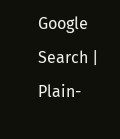Google Search | Plain-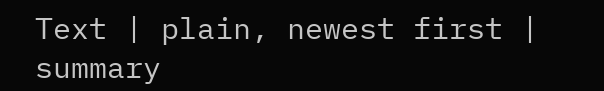Text | plain, newest first | summary